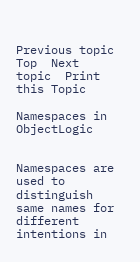Previous topic  Top  Next topic  Print this Topic

Namespaces in ObjectLogic


Namespaces are used to distinguish same names for different intentions in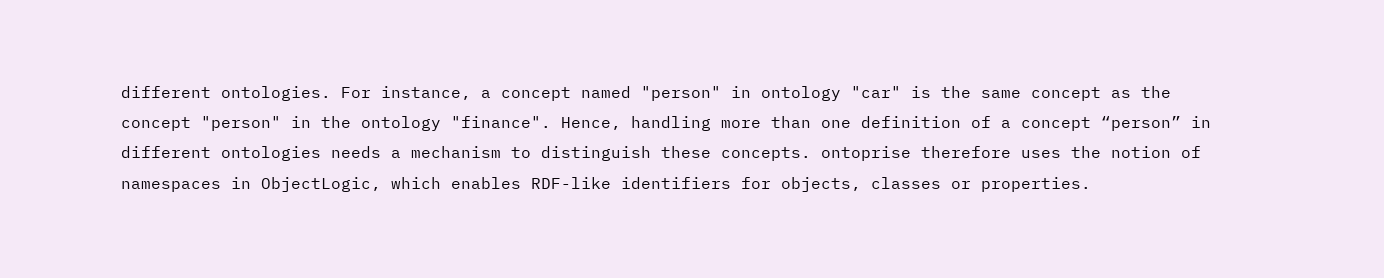different ontologies. For instance, a concept named "person" in ontology "car" is the same concept as the concept "person" in the ontology "finance". Hence, handling more than one definition of a concept “person” in different ontologies needs a mechanism to distinguish these concepts. ontoprise therefore uses the notion of namespaces in ObjectLogic, which enables RDF-like identifiers for objects, classes or properties.